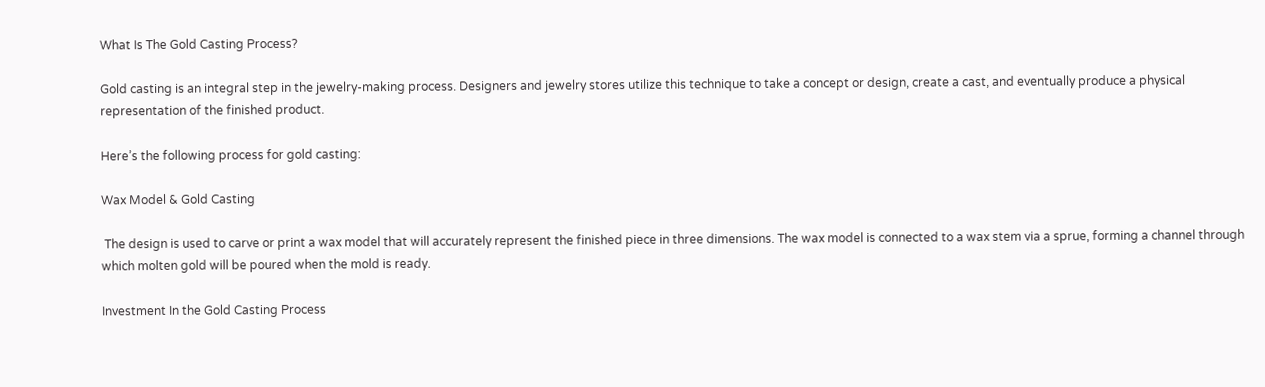What Is The Gold Casting Process?

Gold casting is an integral step in the jewelry-making process. Designers and jewelry stores utilize this technique to take a concept or design, create a cast, and eventually produce a physical representation of the finished product.

Here’s the following process for gold casting:

Wax Model & Gold Casting

 The design is used to carve or print a wax model that will accurately represent the finished piece in three dimensions. The wax model is connected to a wax stem via a sprue, forming a channel through which molten gold will be poured when the mold is ready.

Investment In the Gold Casting Process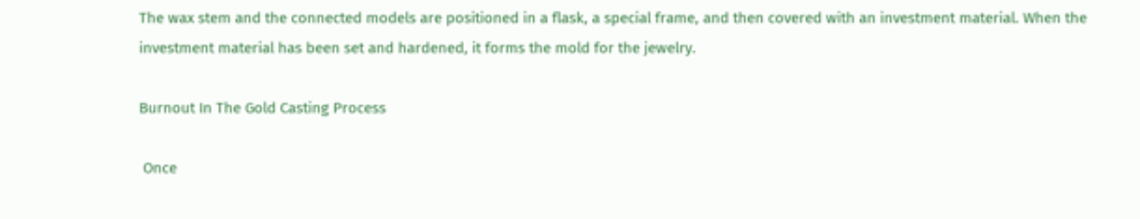The wax stem and the connected models are positioned in a flask, a special frame, and then covered with an investment material. When the investment material has been set and hardened, it forms the mold for the jewelry.

Burnout In The Gold Casting Process

 Once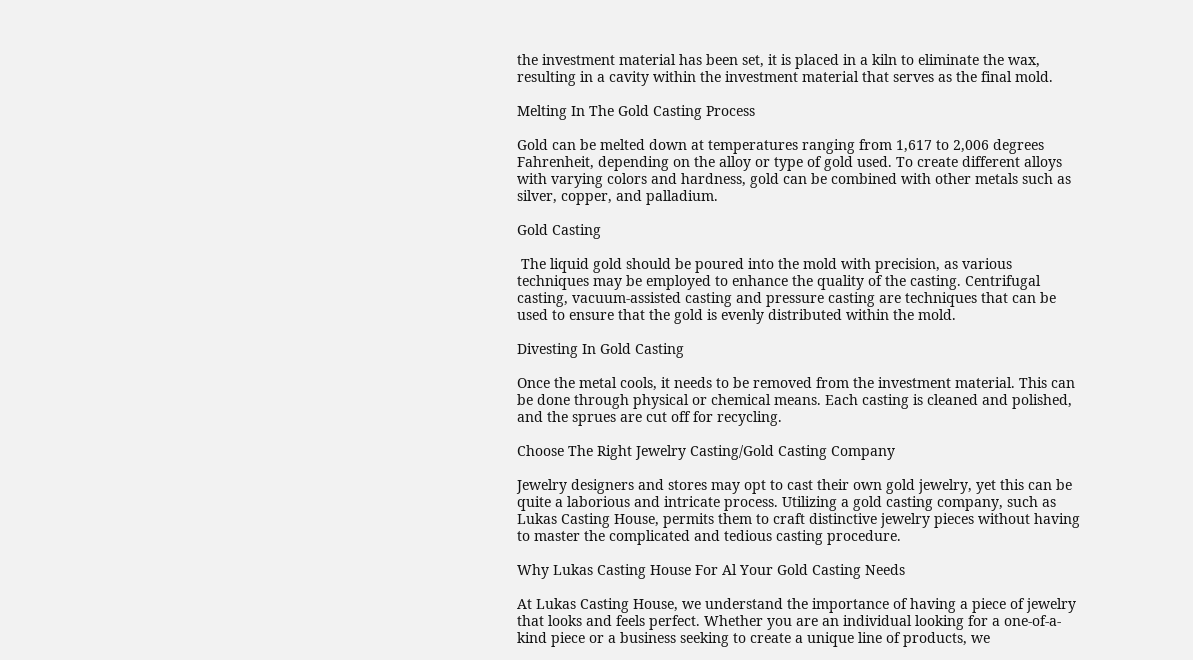the investment material has been set, it is placed in a kiln to eliminate the wax, resulting in a cavity within the investment material that serves as the final mold.

Melting In The Gold Casting Process

Gold can be melted down at temperatures ranging from 1,617 to 2,006 degrees Fahrenheit, depending on the alloy or type of gold used. To create different alloys with varying colors and hardness, gold can be combined with other metals such as silver, copper, and palladium.

Gold Casting

 The liquid gold should be poured into the mold with precision, as various techniques may be employed to enhance the quality of the casting. Centrifugal casting, vacuum-assisted casting and pressure casting are techniques that can be used to ensure that the gold is evenly distributed within the mold.

Divesting In Gold Casting

Once the metal cools, it needs to be removed from the investment material. This can be done through physical or chemical means. Each casting is cleaned and polished, and the sprues are cut off for recycling.

Choose The Right Jewelry Casting/Gold Casting Company

Jewelry designers and stores may opt to cast their own gold jewelry, yet this can be quite a laborious and intricate process. Utilizing a gold casting company, such as Lukas Casting House, permits them to craft distinctive jewelry pieces without having to master the complicated and tedious casting procedure.

Why Lukas Casting House For Al Your Gold Casting Needs

At Lukas Casting House, we understand the importance of having a piece of jewelry that looks and feels perfect. Whether you are an individual looking for a one-of-a-kind piece or a business seeking to create a unique line of products, we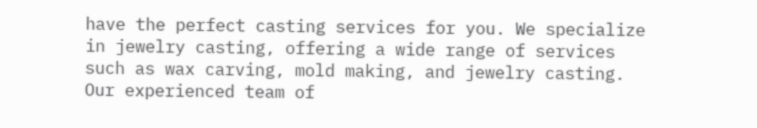have the perfect casting services for you. We specialize in jewelry casting, offering a wide range of services such as wax carving, mold making, and jewelry casting. Our experienced team of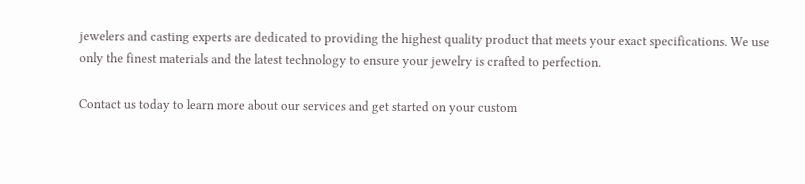jewelers and casting experts are dedicated to providing the highest quality product that meets your exact specifications. We use only the finest materials and the latest technology to ensure your jewelry is crafted to perfection.

Contact us today to learn more about our services and get started on your custom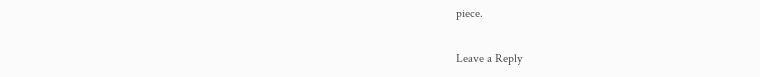piece.

Leave a Reply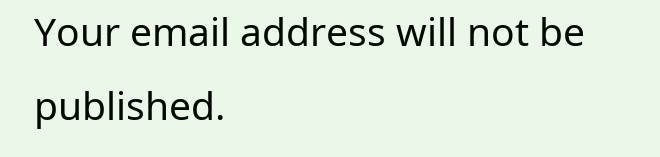Your email address will not be published.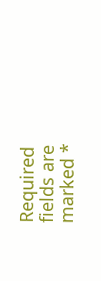Required fields are marked *